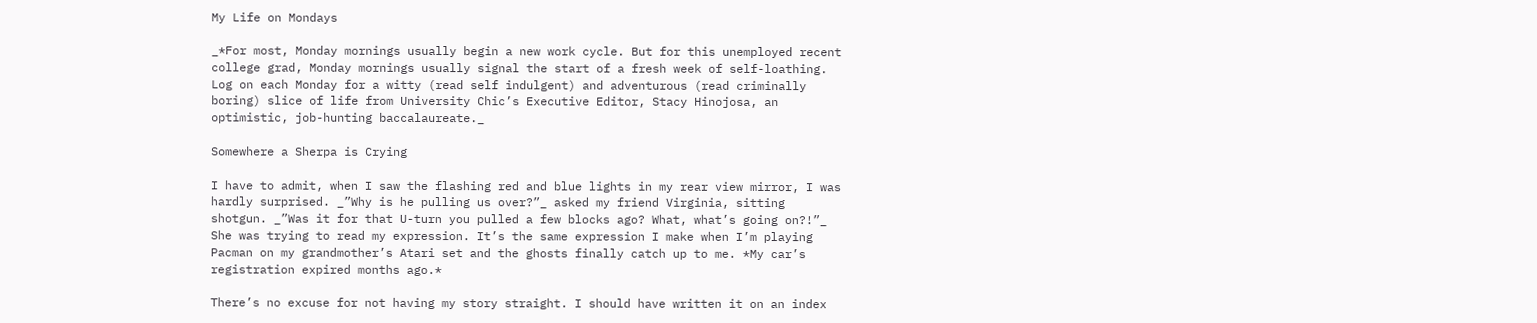My Life on Mondays

_*For most, Monday mornings usually begin a new work cycle. But for this unemployed recent college grad, Monday mornings usually signal the start of a fresh week of self-loathing. Log on each Monday for a witty (read self indulgent) and adventurous (read criminally boring) slice of life from University Chic’s Executive Editor, Stacy Hinojosa, an optimistic, job-hunting baccalaureate._

Somewhere a Sherpa is Crying

I have to admit, when I saw the flashing red and blue lights in my rear view mirror, I was hardly surprised. _”Why is he pulling us over?”_ asked my friend Virginia, sitting shotgun. _”Was it for that U-turn you pulled a few blocks ago? What, what’s going on?!”_ She was trying to read my expression. It’s the same expression I make when I’m playing Pacman on my grandmother’s Atari set and the ghosts finally catch up to me. *My car’s registration expired months ago.*

There’s no excuse for not having my story straight. I should have written it on an index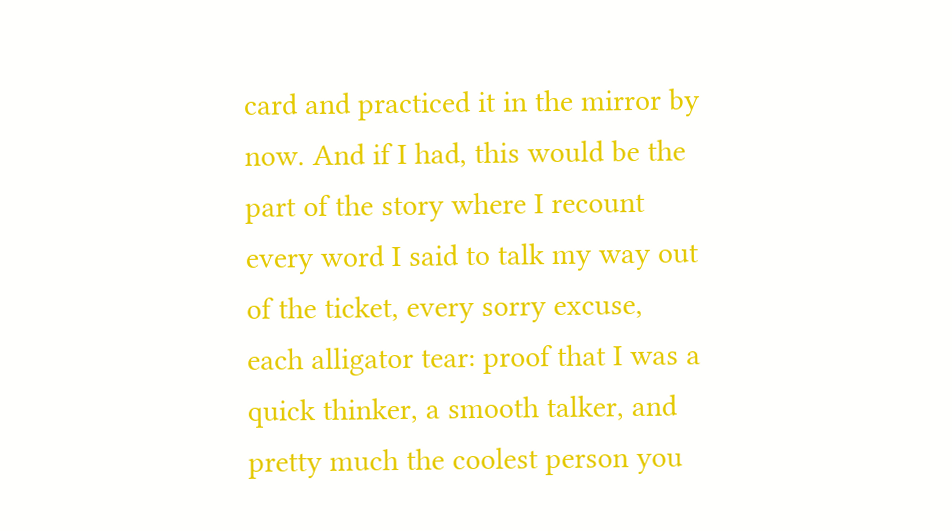card and practiced it in the mirror by now. And if I had, this would be the part of the story where I recount every word I said to talk my way out of the ticket, every sorry excuse, each alligator tear: proof that I was a quick thinker, a smooth talker, and pretty much the coolest person you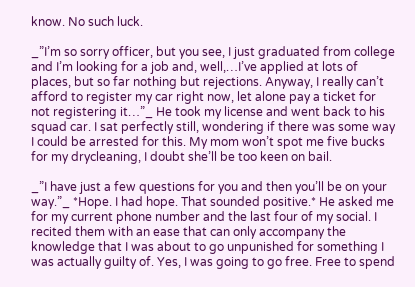know. No such luck.

_”I’m so sorry officer, but you see, I just graduated from college and I’m looking for a job and, well,…I’ve applied at lots of places, but so far nothing but rejections. Anyway, I really can’t afford to register my car right now, let alone pay a ticket for not registering it…”_ He took my license and went back to his squad car. I sat perfectly still, wondering if there was some way I could be arrested for this. My mom won’t spot me five bucks for my drycleaning, I doubt she’ll be too keen on bail.

_”I have just a few questions for you and then you’ll be on your way.”_ *Hope. I had hope. That sounded positive.* He asked me for my current phone number and the last four of my social. I recited them with an ease that can only accompany the knowledge that I was about to go unpunished for something I was actually guilty of. Yes, I was going to go free. Free to spend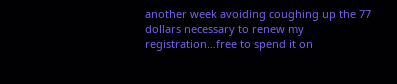another week avoiding coughing up the 77 dollars necessary to renew my registration…free to spend it on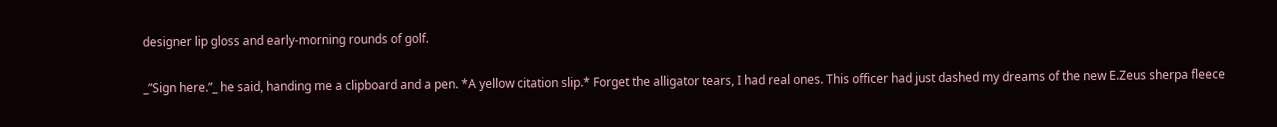designer lip gloss and early-morning rounds of golf.

_”Sign here.”_ he said, handing me a clipboard and a pen. *A yellow citation slip.* Forget the alligator tears, I had real ones. This officer had just dashed my dreams of the new E.Zeus sherpa fleece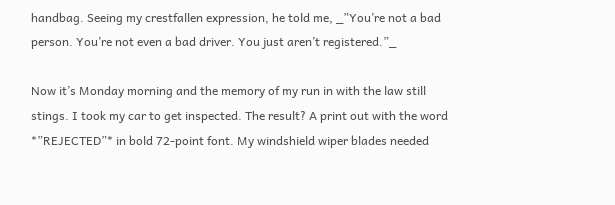handbag. Seeing my crestfallen expression, he told me, _”You’re not a bad person. You’re not even a bad driver. You just aren’t registered.”_

Now it’s Monday morning and the memory of my run in with the law still stings. I took my car to get inspected. The result? A print out with the word *”REJECTED”* in bold 72-point font. My windshield wiper blades needed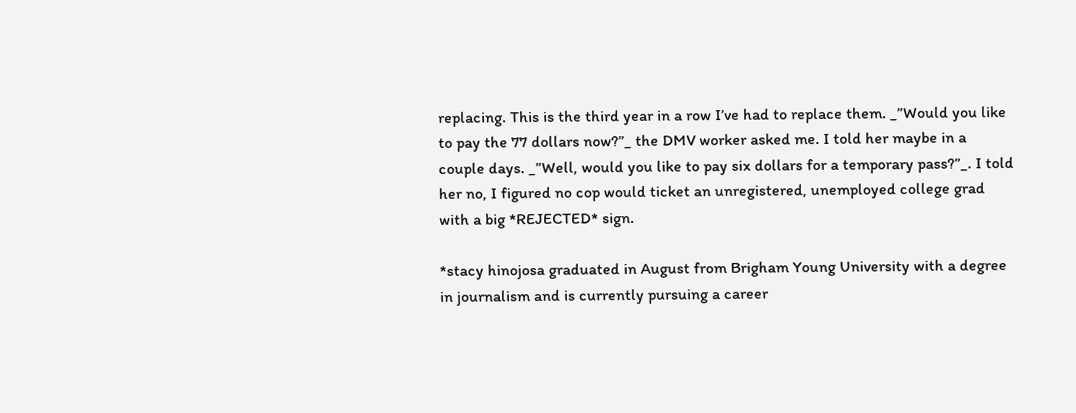replacing. This is the third year in a row I’ve had to replace them. _”Would you like to pay the 77 dollars now?”_ the DMV worker asked me. I told her maybe in a couple days. _”Well, would you like to pay six dollars for a temporary pass?”_. I told her no, I figured no cop would ticket an unregistered, unemployed college grad with a big *REJECTED* sign.

*stacy hinojosa graduated in August from Brigham Young University with a degree in journalism and is currently pursuing a career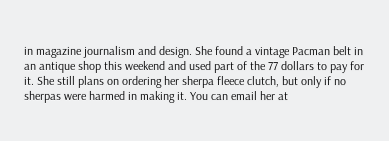in magazine journalism and design. She found a vintage Pacman belt in an antique shop this weekend and used part of the 77 dollars to pay for it. She still plans on ordering her sherpa fleece clutch, but only if no sherpas were harmed in making it. You can email her at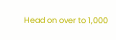Head on over to 1,000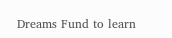Dreams Fund to learn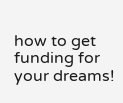how to get funding for your dreams!